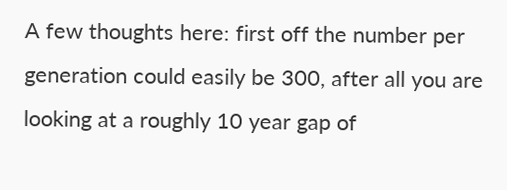A few thoughts here: first off the number per generation could easily be 300, after all you are looking at a roughly 10 year gap of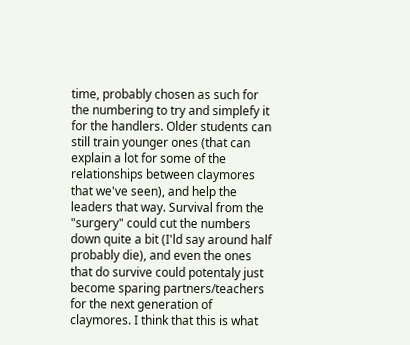time, probably chosen as such for the numbering to try and simplefy it for the handlers. Older students can still train younger ones (that can explain a lot for some of the relationships between claymores that we've seen), and help the leaders that way. Survival from the "surgery" could cut the numbers down quite a bit (I'ld say around half probably die), and even the ones that do survive could potentaly just become sparing partners/teachers for the next generation of claymores. I think that this is what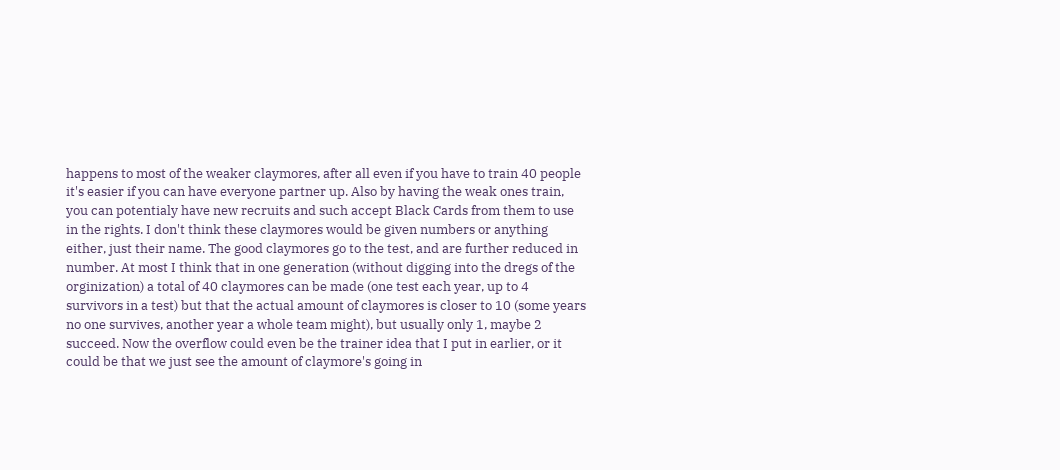happens to most of the weaker claymores, after all even if you have to train 40 people it's easier if you can have everyone partner up. Also by having the weak ones train, you can potentialy have new recruits and such accept Black Cards from them to use in the rights. I don't think these claymores would be given numbers or anything either, just their name. The good claymores go to the test, and are further reduced in number. At most I think that in one generation (without digging into the dregs of the orginization) a total of 40 claymores can be made (one test each year, up to 4 survivors in a test) but that the actual amount of claymores is closer to 10 (some years no one survives, another year a whole team might), but usually only 1, maybe 2 succeed. Now the overflow could even be the trainer idea that I put in earlier, or it could be that we just see the amount of claymore's going in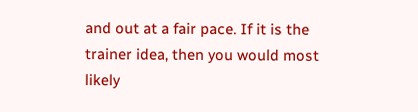and out at a fair pace. If it is the trainer idea, then you would most likely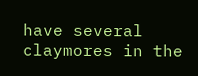have several claymores in the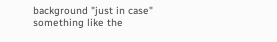background "just in case" something like the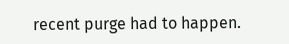recent purge had to happen.